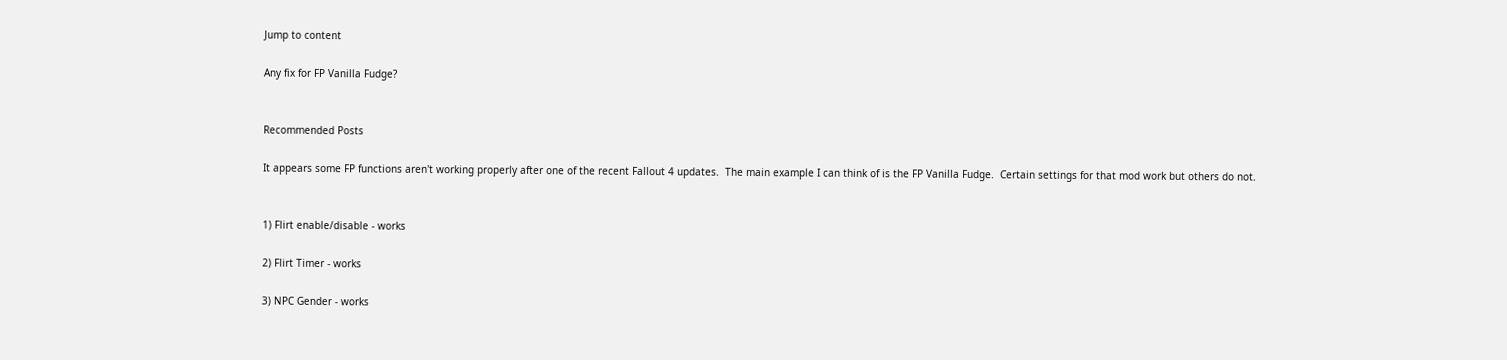Jump to content

Any fix for FP Vanilla Fudge?


Recommended Posts

It appears some FP functions aren't working properly after one of the recent Fallout 4 updates.  The main example I can think of is the FP Vanilla Fudge.  Certain settings for that mod work but others do not.


1) Flirt enable/disable - works

2) Flirt Timer - works

3) NPC Gender - works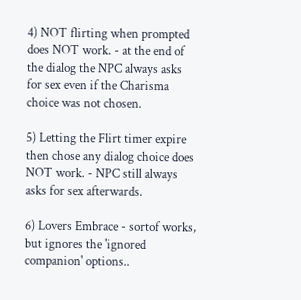4) NOT flirting when prompted does NOT work. - at the end of the dialog the NPC always asks for sex even if the Charisma choice was not chosen.

5) Letting the Flirt timer expire then chose any dialog choice does NOT work. - NPC still always asks for sex afterwards.

6) Lovers Embrace - sortof works, but ignores the 'ignored companion' options..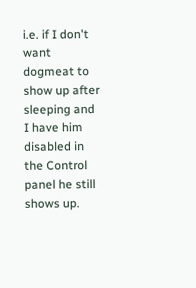i.e. if I don't want dogmeat to show up after sleeping and I have him disabled in the Control panel he still shows up.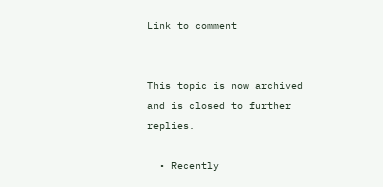Link to comment


This topic is now archived and is closed to further replies.

  • Recently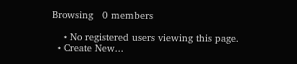Browsing   0 members

    • No registered users viewing this page.
  • Create New...